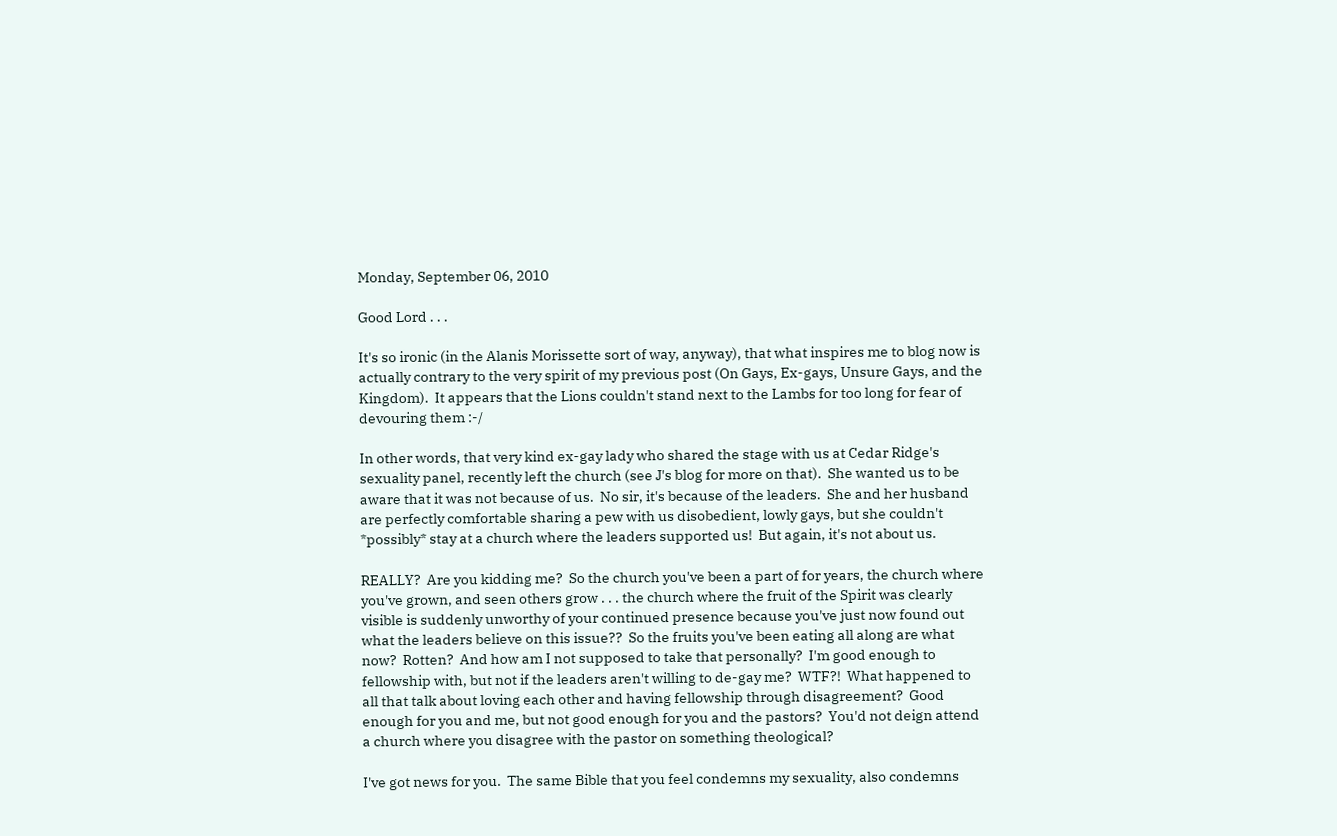Monday, September 06, 2010

Good Lord . . .

It's so ironic (in the Alanis Morissette sort of way, anyway), that what inspires me to blog now is actually contrary to the very spirit of my previous post (On Gays, Ex-gays, Unsure Gays, and the Kingdom).  It appears that the Lions couldn't stand next to the Lambs for too long for fear of devouring them :-/

In other words, that very kind ex-gay lady who shared the stage with us at Cedar Ridge's sexuality panel, recently left the church (see J's blog for more on that).  She wanted us to be aware that it was not because of us.  No sir, it's because of the leaders.  She and her husband are perfectly comfortable sharing a pew with us disobedient, lowly gays, but she couldn't *possibly* stay at a church where the leaders supported us!  But again, it's not about us.

REALLY?  Are you kidding me?  So the church you've been a part of for years, the church where you've grown, and seen others grow . . . the church where the fruit of the Spirit was clearly visible is suddenly unworthy of your continued presence because you've just now found out what the leaders believe on this issue??  So the fruits you've been eating all along are what now?  Rotten?  And how am I not supposed to take that personally?  I'm good enough to fellowship with, but not if the leaders aren't willing to de-gay me?  WTF?!  What happened to all that talk about loving each other and having fellowship through disagreement?  Good enough for you and me, but not good enough for you and the pastors?  You'd not deign attend a church where you disagree with the pastor on something theological?

I've got news for you.  The same Bible that you feel condemns my sexuality, also condemns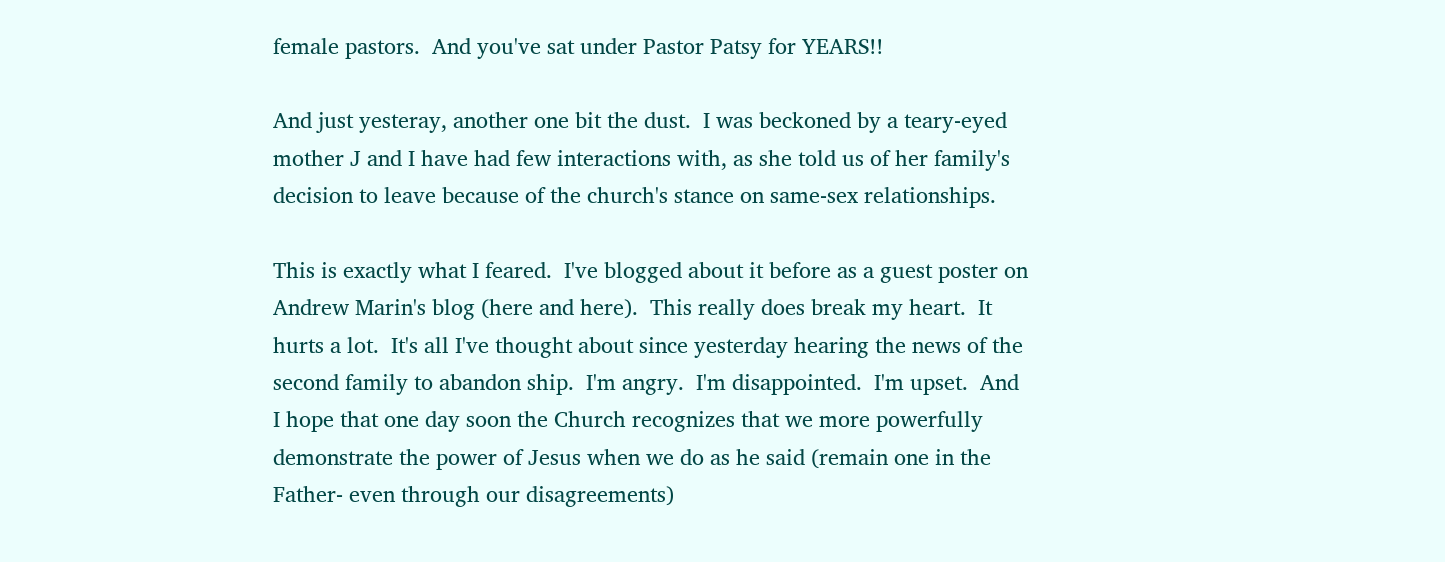female pastors.  And you've sat under Pastor Patsy for YEARS!!

And just yesteray, another one bit the dust.  I was beckoned by a teary-eyed mother J and I have had few interactions with, as she told us of her family's decision to leave because of the church's stance on same-sex relationships.

This is exactly what I feared.  I've blogged about it before as a guest poster on Andrew Marin's blog (here and here).  This really does break my heart.  It hurts a lot.  It's all I've thought about since yesterday hearing the news of the second family to abandon ship.  I'm angry.  I'm disappointed.  I'm upset.  And I hope that one day soon the Church recognizes that we more powerfully demonstrate the power of Jesus when we do as he said (remain one in the Father- even through our disagreements)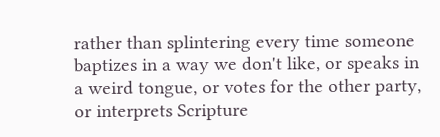rather than splintering every time someone baptizes in a way we don't like, or speaks in a weird tongue, or votes for the other party, or interprets Scripture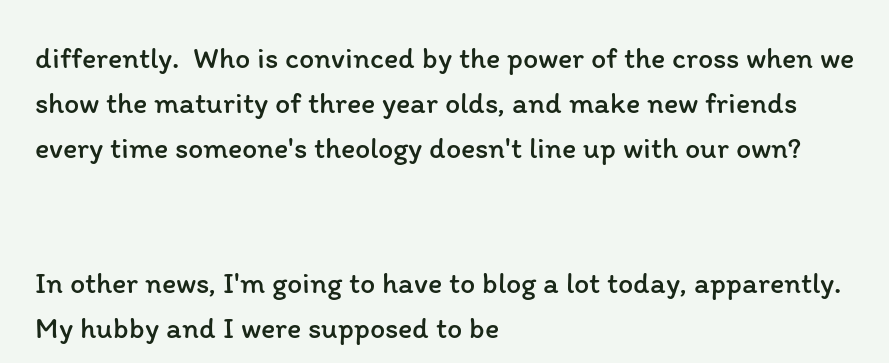differently.  Who is convinced by the power of the cross when we show the maturity of three year olds, and make new friends every time someone's theology doesn't line up with our own?


In other news, I'm going to have to blog a lot today, apparently.  My hubby and I were supposed to be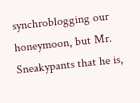synchroblogging our honeymoon, but Mr. Sneakypants that he is,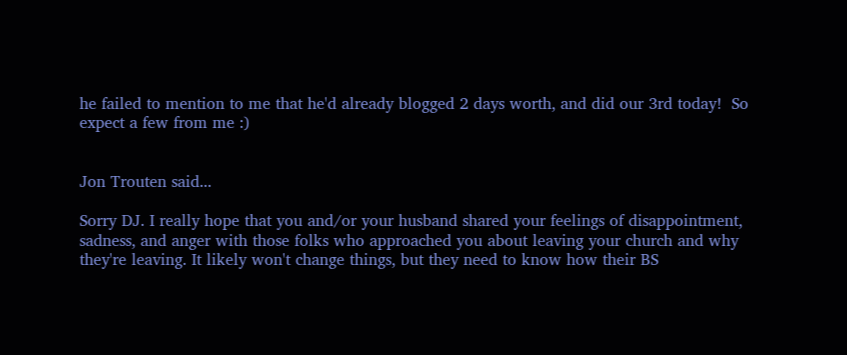he failed to mention to me that he'd already blogged 2 days worth, and did our 3rd today!  So expect a few from me :)


Jon Trouten said...

Sorry DJ. I really hope that you and/or your husband shared your feelings of disappointment, sadness, and anger with those folks who approached you about leaving your church and why they're leaving. It likely won't change things, but they need to know how their BS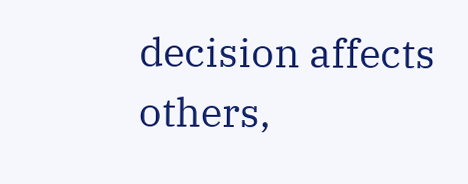decision affects others,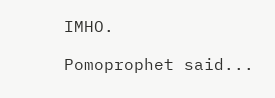IMHO.

Pomoprophet said...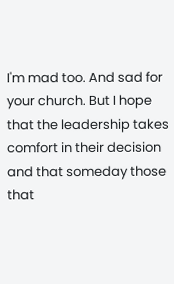I'm mad too. And sad for your church. But I hope that the leadership takes comfort in their decision and that someday those that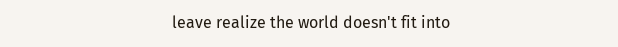leave realize the world doesn't fit into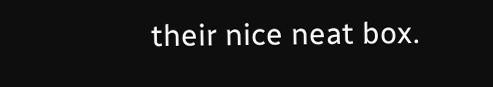their nice neat box.